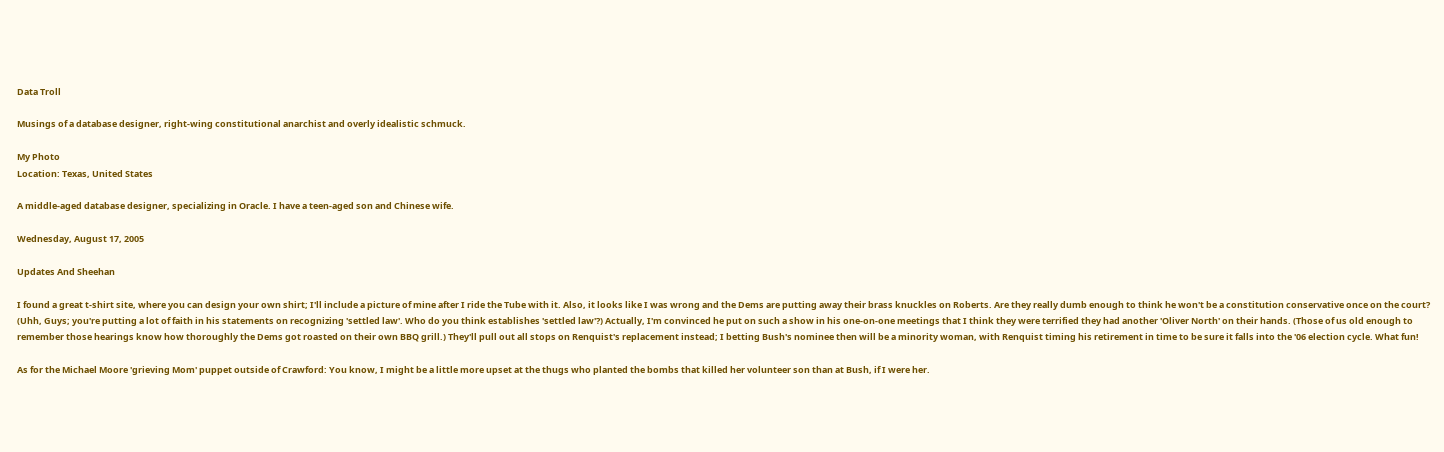Data Troll

Musings of a database designer, right-wing constitutional anarchist and overly idealistic schmuck.

My Photo
Location: Texas, United States

A middle-aged database designer, specializing in Oracle. I have a teen-aged son and Chinese wife.

Wednesday, August 17, 2005

Updates And Sheehan

I found a great t-shirt site, where you can design your own shirt; I'll include a picture of mine after I ride the Tube with it. Also, it looks like I was wrong and the Dems are putting away their brass knuckles on Roberts. Are they really dumb enough to think he won't be a constitution conservative once on the court? (Uhh, Guys; you're putting a lot of faith in his statements on recognizing 'settled law'. Who do you think establishes 'settled law'?) Actually, I'm convinced he put on such a show in his one-on-one meetings that I think they were terrified they had another 'Oliver North' on their hands. (Those of us old enough to remember those hearings know how thoroughly the Dems got roasted on their own BBQ grill.) They'll pull out all stops on Renquist's replacement instead; I betting Bush's nominee then will be a minority woman, with Renquist timing his retirement in time to be sure it falls into the '06 election cycle. What fun!

As for the Michael Moore 'grieving Mom' puppet outside of Crawford: You know, I might be a little more upset at the thugs who planted the bombs that killed her volunteer son than at Bush, if I were her.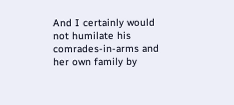And I certainly would not humilate his comrades-in-arms and her own family by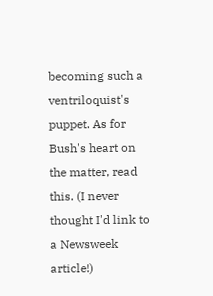becoming such a ventriloquist's puppet. As for Bush's heart on the matter, read this. (I never thought I'd link to a Newsweek article!)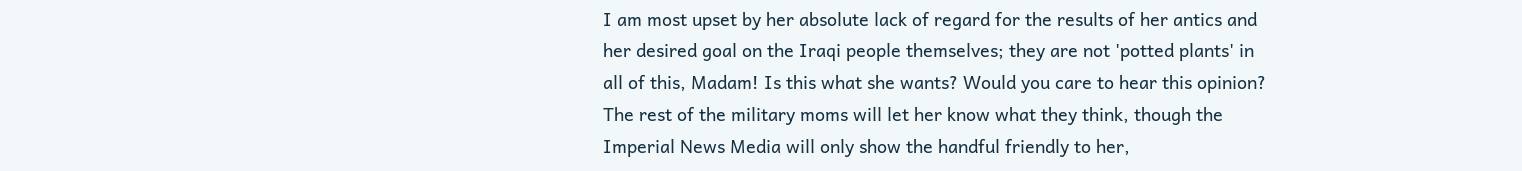I am most upset by her absolute lack of regard for the results of her antics and her desired goal on the Iraqi people themselves; they are not 'potted plants' in all of this, Madam! Is this what she wants? Would you care to hear this opinion? The rest of the military moms will let her know what they think, though the Imperial News Media will only show the handful friendly to her,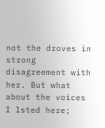not the droves in strong disagreement with her. But what about the voices I lsted here;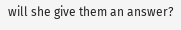will she give them an answer?